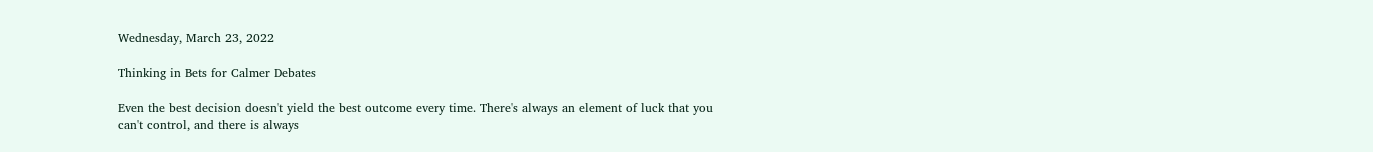Wednesday, March 23, 2022

Thinking in Bets for Calmer Debates

Even the best decision doesn't yield the best outcome every time. There's always an element of luck that you can't control, and there is always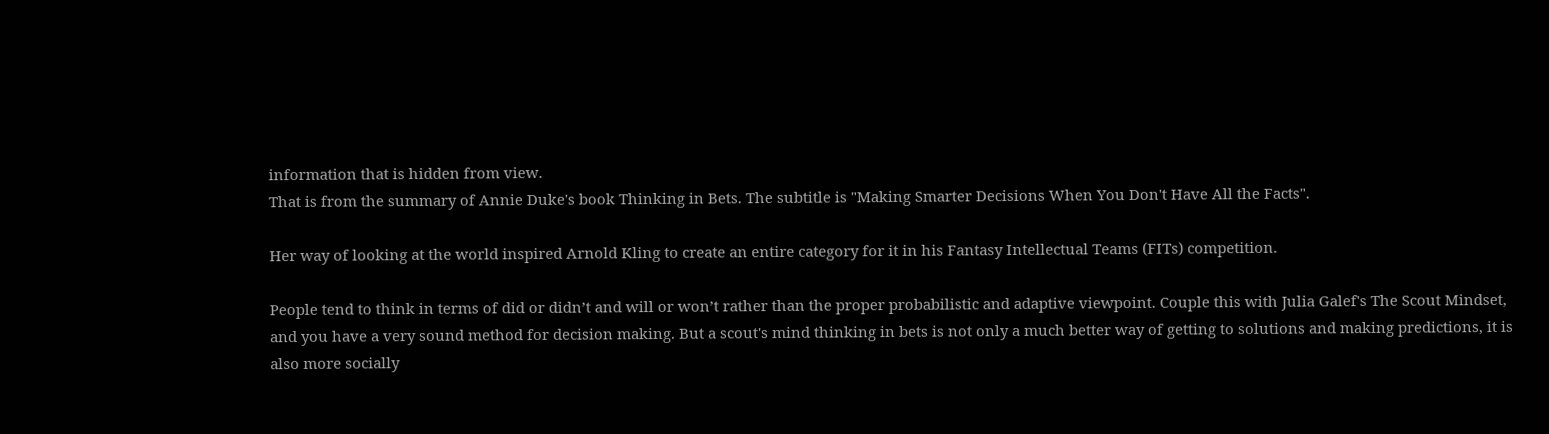information that is hidden from view.
That is from the summary of Annie Duke's book Thinking in Bets. The subtitle is "Making Smarter Decisions When You Don't Have All the Facts".

Her way of looking at the world inspired Arnold Kling to create an entire category for it in his Fantasy Intellectual Teams (FITs) competition.

People tend to think in terms of did or didn’t and will or won’t rather than the proper probabilistic and adaptive viewpoint. Couple this with Julia Galef's The Scout Mindset, and you have a very sound method for decision making. But a scout's mind thinking in bets is not only a much better way of getting to solutions and making predictions, it is also more socially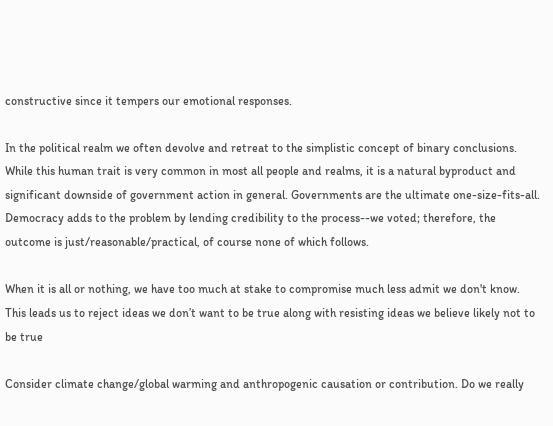constructive since it tempers our emotional responses.

In the political realm we often devolve and retreat to the simplistic concept of binary conclusions. While this human trait is very common in most all people and realms, it is a natural byproduct and significant downside of government action in general. Governments are the ultimate one-size-fits-all. Democracy adds to the problem by lending credibility to the process--we voted; therefore, the outcome is just/reasonable/practical, of course none of which follows.

When it is all or nothing, we have too much at stake to compromise much less admit we don't know. This leads us to reject ideas we don’t want to be true along with resisting ideas we believe likely not to be true

Consider climate change/global warming and anthropogenic causation or contribution. Do we really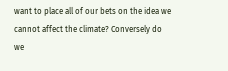want to place all of our bets on the idea we cannot affect the climate? Conversely do we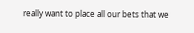really want to place all our bets that we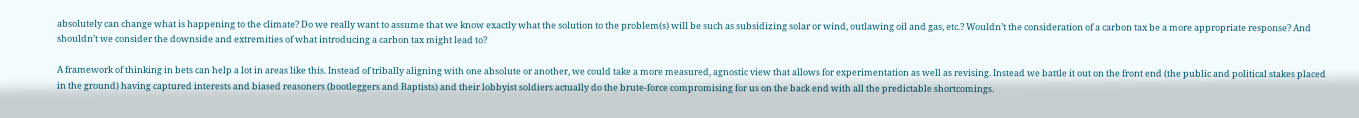absolutely can change what is happening to the climate? Do we really want to assume that we know exactly what the solution to the problem(s) will be such as subsidizing solar or wind, outlawing oil and gas, etc.? Wouldn’t the consideration of a carbon tax be a more appropriate response? And shouldn’t we consider the downside and extremities of what introducing a carbon tax might lead to?

A framework of thinking in bets can help a lot in areas like this. Instead of tribally aligning with one absolute or another, we could take a more measured, agnostic view that allows for experimentation as well as revising. Instead we battle it out on the front end (the public and political stakes placed in the ground) having captured interests and biased reasoners (bootleggers and Baptists) and their lobbyist soldiers actually do the brute-force compromising for us on the back end with all the predictable shortcomings.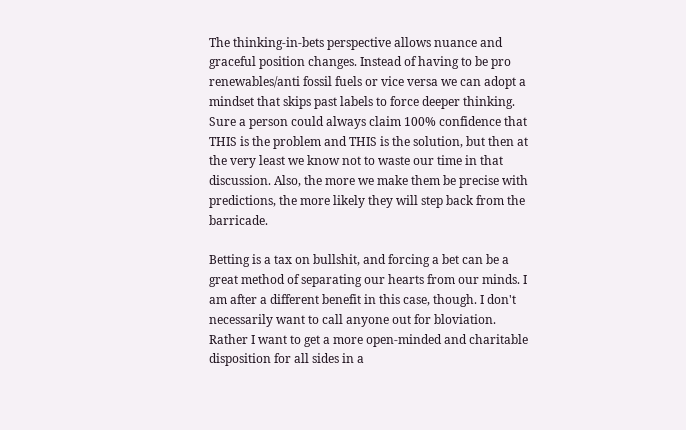The thinking-in-bets perspective allows nuance and graceful position changes. Instead of having to be pro renewables/anti fossil fuels or vice versa we can adopt a mindset that skips past labels to force deeper thinking. Sure a person could always claim 100% confidence that THIS is the problem and THIS is the solution, but then at the very least we know not to waste our time in that discussion. Also, the more we make them be precise with predictions, the more likely they will step back from the barricade.

Betting is a tax on bullshit, and forcing a bet can be a great method of separating our hearts from our minds. I am after a different benefit in this case, though. I don't necessarily want to call anyone out for bloviation. Rather I want to get a more open-minded and charitable disposition for all sides in a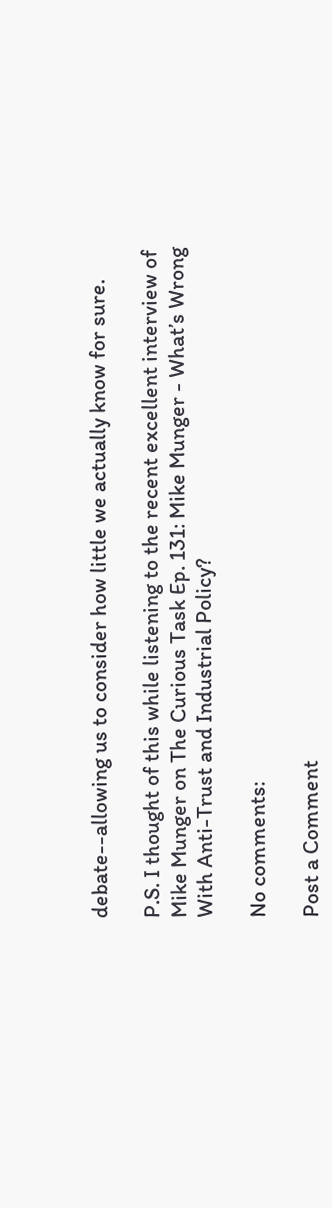debate--allowing us to consider how little we actually know for sure.

P.S. I thought of this while listening to the recent excellent interview of Mike Munger on The Curious Task Ep. 131: Mike Munger - What’s Wrong With Anti-Trust and Industrial Policy?

No comments:

Post a Comment